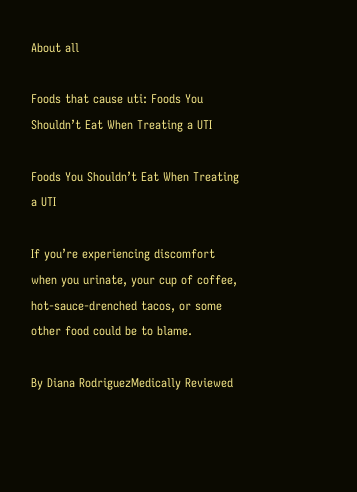About all

Foods that cause uti: Foods You Shouldn’t Eat When Treating a UTI

Foods You Shouldn’t Eat When Treating a UTI

If you’re experiencing discomfort when you urinate, your cup of coffee, hot-sauce-drenched tacos, or some other food could be to blame.

By Diana RodriguezMedically Reviewed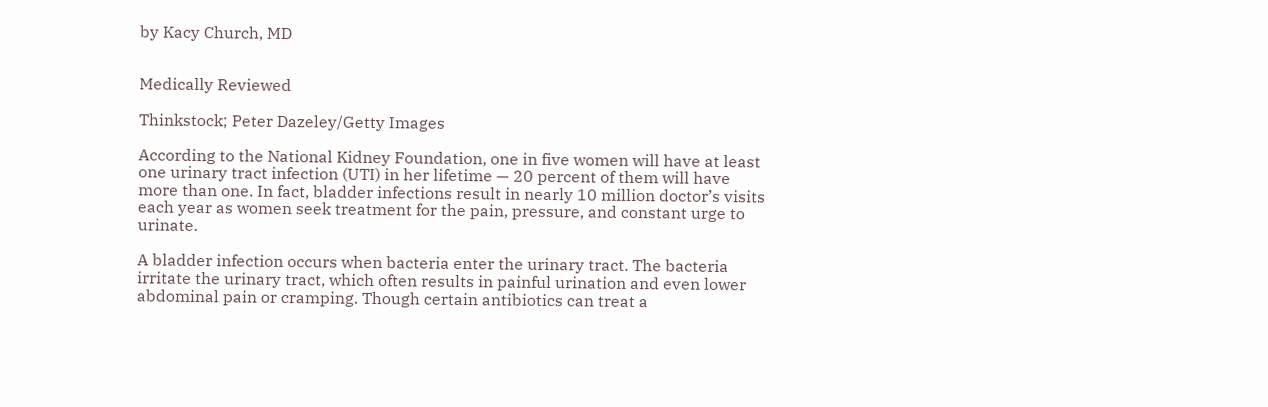by Kacy Church, MD


Medically Reviewed

Thinkstock; Peter Dazeley/Getty Images

According to the National Kidney Foundation, one in five women will have at least one urinary tract infection (UTI) in her lifetime — 20 percent of them will have more than one. In fact, bladder infections result in nearly 10 million doctor’s visits each year as women seek treatment for the pain, pressure, and constant urge to urinate.

A bladder infection occurs when bacteria enter the urinary tract. The bacteria irritate the urinary tract, which often results in painful urination and even lower abdominal pain or cramping. Though certain antibiotics can treat a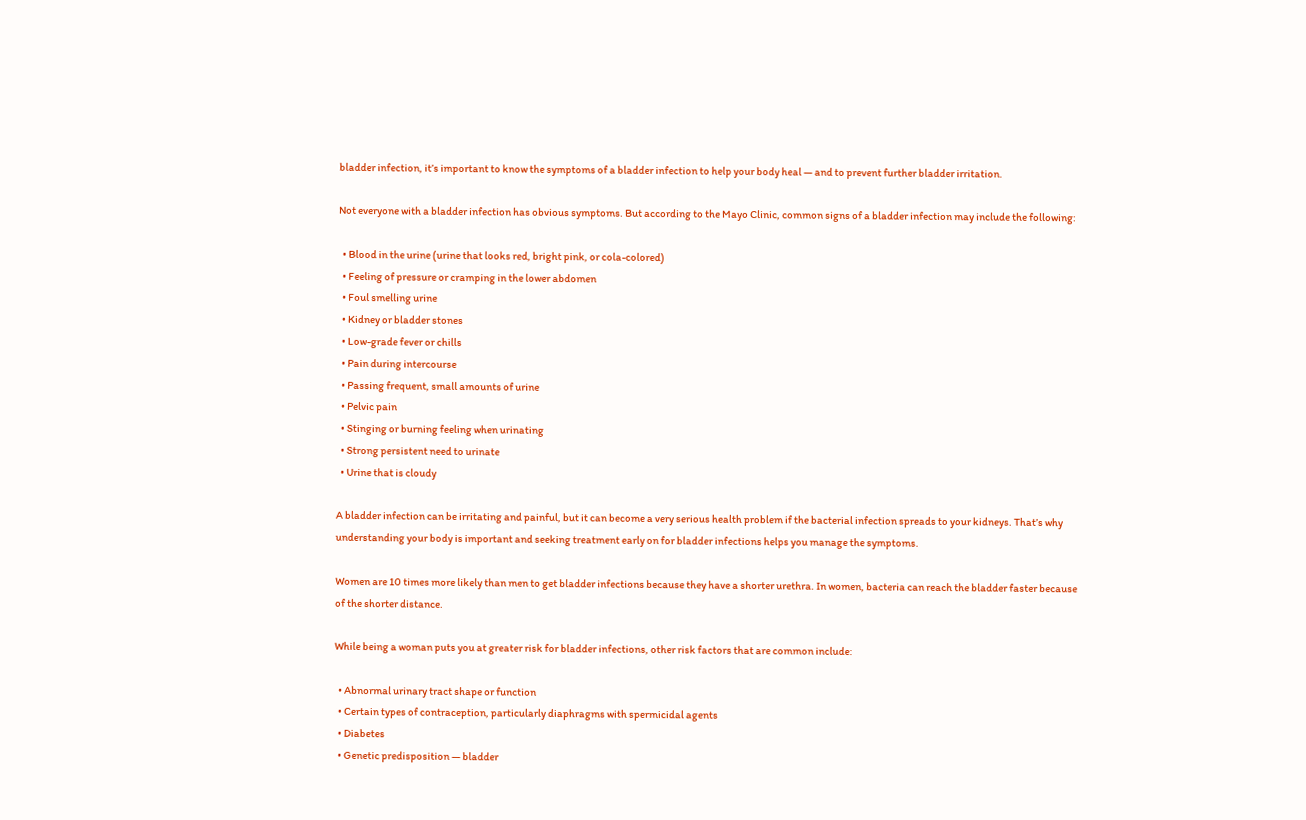bladder infection, it’s important to know the symptoms of a bladder infection to help your body heal — and to prevent further bladder irritation.

Not everyone with a bladder infection has obvious symptoms. But according to the Mayo Clinic, common signs of a bladder infection may include the following:

  • Blood in the urine (urine that looks red, bright pink, or cola-colored)
  • Feeling of pressure or cramping in the lower abdomen
  • Foul smelling urine
  • Kidney or bladder stones
  • Low-grade fever or chills
  • Pain during intercourse
  • Passing frequent, small amounts of urine
  • Pelvic pain
  • Stinging or burning feeling when urinating
  • Strong persistent need to urinate
  • Urine that is cloudy

A bladder infection can be irritating and painful, but it can become a very serious health problem if the bacterial infection spreads to your kidneys. That’s why understanding your body is important and seeking treatment early on for bladder infections helps you manage the symptoms.

Women are 10 times more likely than men to get bladder infections because they have a shorter urethra. In women, bacteria can reach the bladder faster because of the shorter distance.

While being a woman puts you at greater risk for bladder infections, other risk factors that are common include:

  • Abnormal urinary tract shape or function
  • Certain types of contraception, particularly diaphragms with spermicidal agents
  • Diabetes
  • Genetic predisposition — bladder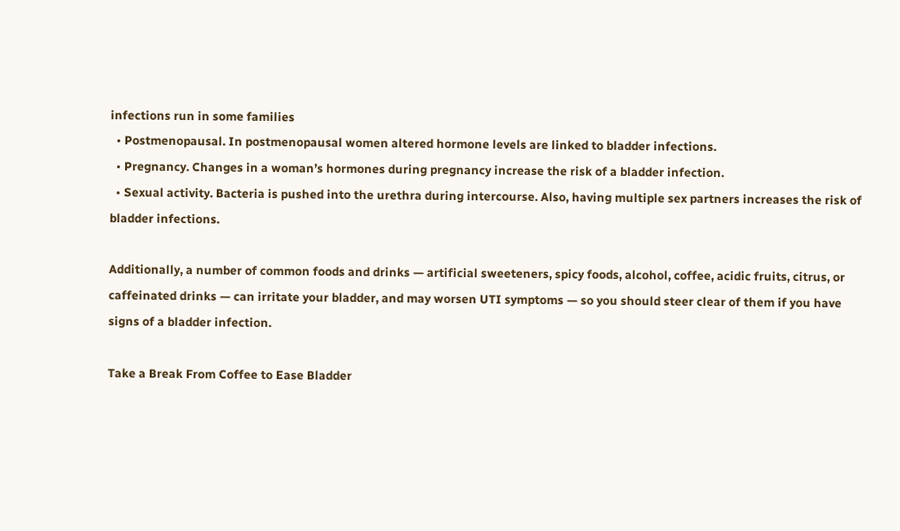infections run in some families
  • Postmenopausal. In postmenopausal women altered hormone levels are linked to bladder infections.
  • Pregnancy. Changes in a woman’s hormones during pregnancy increase the risk of a bladder infection.
  • Sexual activity. Bacteria is pushed into the urethra during intercourse. Also, having multiple sex partners increases the risk of bladder infections.

Additionally, a number of common foods and drinks — artificial sweeteners, spicy foods, alcohol, coffee, acidic fruits, citrus, or caffeinated drinks — can irritate your bladder, and may worsen UTI symptoms — so you should steer clear of them if you have signs of a bladder infection.

Take a Break From Coffee to Ease Bladder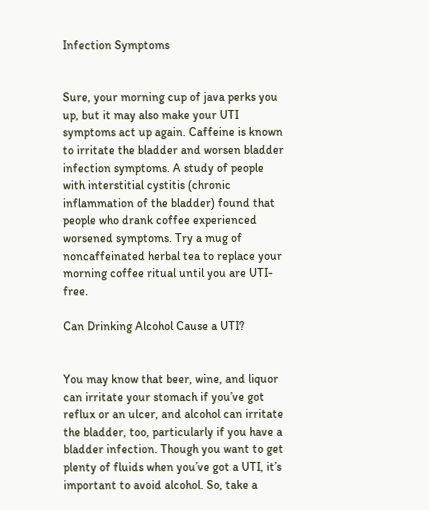Infection Symptoms


Sure, your morning cup of java perks you up, but it may also make your UTI symptoms act up again. Caffeine is known to irritate the bladder and worsen bladder infection symptoms. A study of people with interstitial cystitis (chronic inflammation of the bladder) found that people who drank coffee experienced worsened symptoms. Try a mug of noncaffeinated herbal tea to replace your morning coffee ritual until you are UTI-free.

Can Drinking Alcohol Cause a UTI?


You may know that beer, wine, and liquor can irritate your stomach if you’ve got reflux or an ulcer, and alcohol can irritate the bladder, too, particularly if you have a bladder infection. Though you want to get plenty of fluids when you’ve got a UTI, it’s important to avoid alcohol. So, take a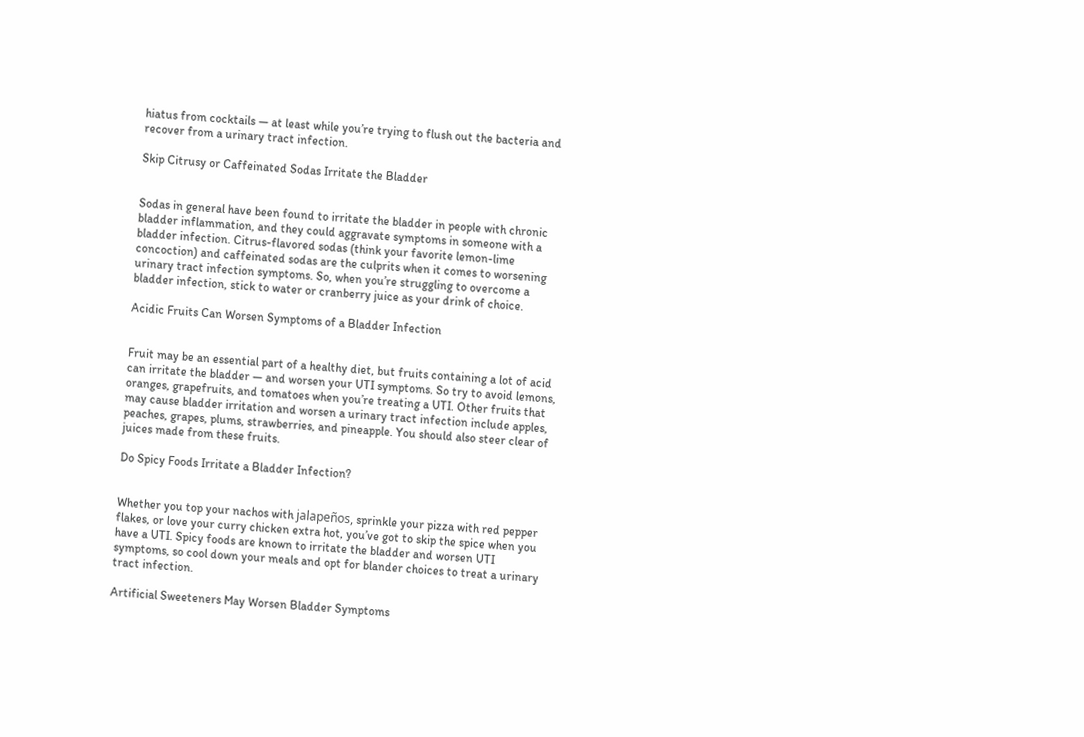hiatus from cocktails — at least while you’re trying to flush out the bacteria and recover from a urinary tract infection.

Skip Citrusy or Caffeinated Sodas Irritate the Bladder


Sodas in general have been found to irritate the bladder in people with chronic bladder inflammation, and they could aggravate symptoms in someone with a bladder infection. Citrus-flavored sodas (think your favorite lemon-lime concoction) and caffeinated sodas are the culprits when it comes to worsening urinary tract infection symptoms. So, when you’re struggling to overcome a bladder infection, stick to water or cranberry juice as your drink of choice.

Acidic Fruits Can Worsen Symptoms of a Bladder Infection


Fruit may be an essential part of a healthy diet, but fruits containing a lot of acid can irritate the bladder — and worsen your UTI symptoms. So try to avoid lemons, oranges, grapefruits, and tomatoes when you’re treating a UTI. Other fruits that may cause bladder irritation and worsen a urinary tract infection include apples, peaches, grapes, plums, strawberries, and pineapple. You should also steer clear of juices made from these fruits.

Do Spicy Foods Irritate a Bladder Infection?


Whether you top your nachos with jalapeños, sprinkle your pizza with red pepper flakes, or love your curry chicken extra hot, you’ve got to skip the spice when you have a UTI. Spicy foods are known to irritate the bladder and worsen UTI symptoms, so cool down your meals and opt for blander choices to treat a urinary tract infection.

Artificial Sweeteners May Worsen Bladder Symptoms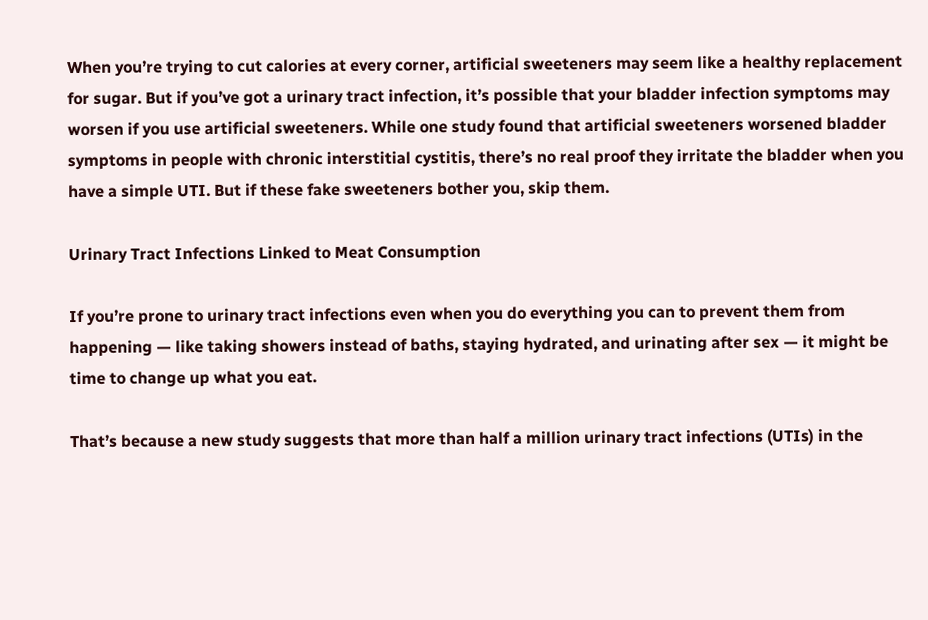When you’re trying to cut calories at every corner, artificial sweeteners may seem like a healthy replacement for sugar. But if you’ve got a urinary tract infection, it’s possible that your bladder infection symptoms may worsen if you use artificial sweeteners. While one study found that artificial sweeteners worsened bladder symptoms in people with chronic interstitial cystitis, there’s no real proof they irritate the bladder when you have a simple UTI. But if these fake sweeteners bother you, skip them.

Urinary Tract Infections Linked to Meat Consumption

If you’re prone to urinary tract infections even when you do everything you can to prevent them from happening — like taking showers instead of baths, staying hydrated, and urinating after sex — it might be time to change up what you eat.

That’s because a new study suggests that more than half a million urinary tract infections (UTIs) in the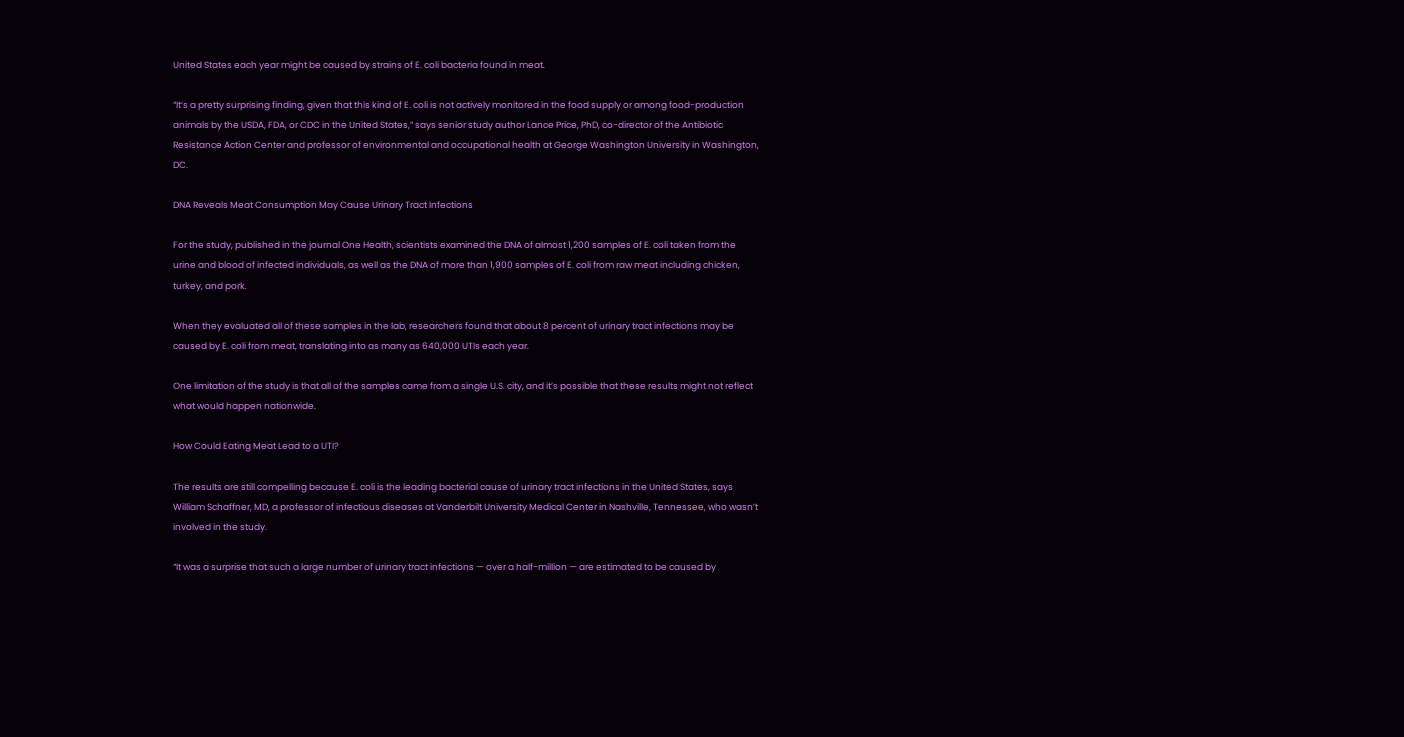United States each year might be caused by strains of E. coli bacteria found in meat.

“It’s a pretty surprising finding, given that this kind of E. coli is not actively monitored in the food supply or among food-production animals by the USDA, FDA, or CDC in the United States,” says senior study author Lance Price, PhD, co-director of the Antibiotic Resistance Action Center and professor of environmental and occupational health at George Washington University in Washington, DC.

DNA Reveals Meat Consumption May Cause Urinary Tract Infections

For the study, published in the journal One Health, scientists examined the DNA of almost 1,200 samples of E. coli taken from the urine and blood of infected individuals, as well as the DNA of more than 1,900 samples of E. coli from raw meat including chicken, turkey, and pork.

When they evaluated all of these samples in the lab, researchers found that about 8 percent of urinary tract infections may be caused by E. coli from meat, translating into as many as 640,000 UTIs each year.

One limitation of the study is that all of the samples came from a single U.S. city, and it’s possible that these results might not reflect what would happen nationwide.

How Could Eating Meat Lead to a UTI?

The results are still compelling because E. coli is the leading bacterial cause of urinary tract infections in the United States, says William Schaffner, MD, a professor of infectious diseases at Vanderbilt University Medical Center in Nashville, Tennessee, who wasn’t involved in the study.

“It was a surprise that such a large number of urinary tract infections — over a half-million — are estimated to be caused by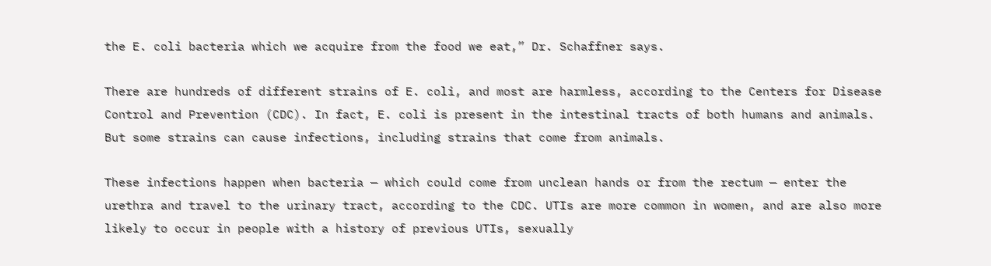the E. coli bacteria which we acquire from the food we eat,” Dr. Schaffner says.

There are hundreds of different strains of E. coli, and most are harmless, according to the Centers for Disease Control and Prevention (CDC). In fact, E. coli is present in the intestinal tracts of both humans and animals. But some strains can cause infections, including strains that come from animals.

These infections happen when bacteria — which could come from unclean hands or from the rectum — enter the urethra and travel to the urinary tract, according to the CDC. UTIs are more common in women, and are also more likely to occur in people with a history of previous UTIs, sexually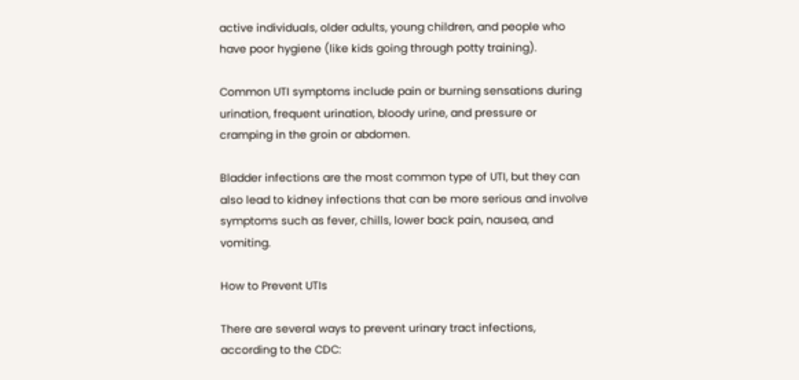active individuals, older adults, young children, and people who have poor hygiene (like kids going through potty training).

Common UTI symptoms include pain or burning sensations during urination, frequent urination, bloody urine, and pressure or cramping in the groin or abdomen.

Bladder infections are the most common type of UTI, but they can also lead to kidney infections that can be more serious and involve symptoms such as fever, chills, lower back pain, nausea, and vomiting.

How to Prevent UTIs

There are several ways to prevent urinary tract infections, according to the CDC: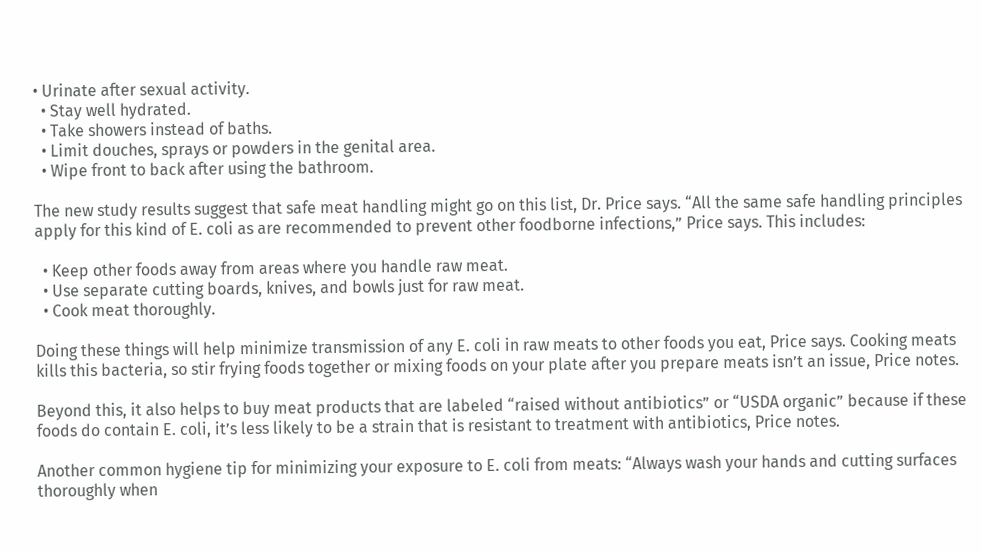• Urinate after sexual activity.
  • Stay well hydrated.
  • Take showers instead of baths.
  • Limit douches, sprays or powders in the genital area.
  • Wipe front to back after using the bathroom.

The new study results suggest that safe meat handling might go on this list, Dr. Price says. “All the same safe handling principles apply for this kind of E. coli as are recommended to prevent other foodborne infections,” Price says. This includes:

  • Keep other foods away from areas where you handle raw meat.
  • Use separate cutting boards, knives, and bowls just for raw meat.
  • Cook meat thoroughly.

Doing these things will help minimize transmission of any E. coli in raw meats to other foods you eat, Price says. Cooking meats kills this bacteria, so stir frying foods together or mixing foods on your plate after you prepare meats isn’t an issue, Price notes.

Beyond this, it also helps to buy meat products that are labeled “raised without antibiotics” or “USDA organic” because if these foods do contain E. coli, it’s less likely to be a strain that is resistant to treatment with antibiotics, Price notes.

Another common hygiene tip for minimizing your exposure to E. coli from meats: “Always wash your hands and cutting surfaces thoroughly when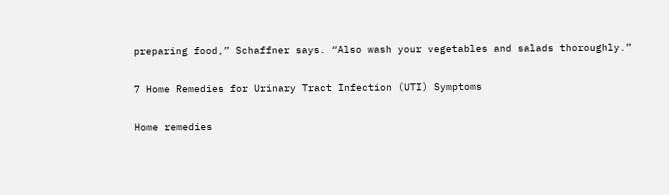preparing food,” Schaffner says. “Also wash your vegetables and salads thoroughly.”

7 Home Remedies for Urinary Tract Infection (UTI) Symptoms

Home remedies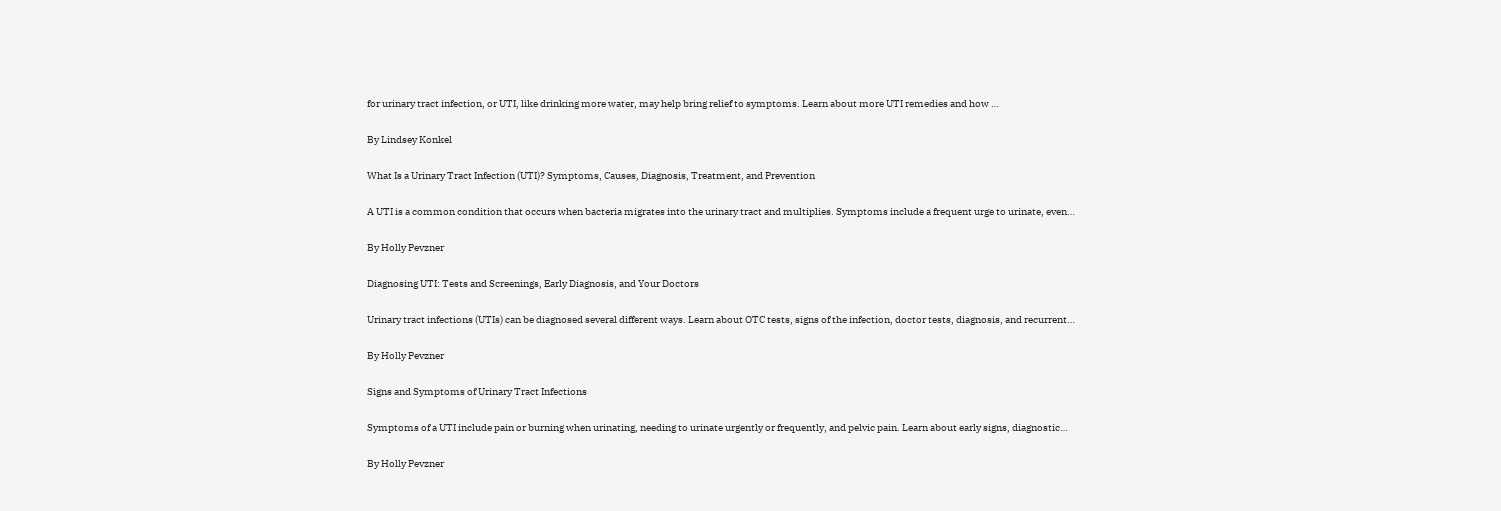for urinary tract infection, or UTI, like drinking more water, may help bring relief to symptoms. Learn about more UTI remedies and how …

By Lindsey Konkel

What Is a Urinary Tract Infection (UTI)? Symptoms, Causes, Diagnosis, Treatment, and Prevention

A UTI is a common condition that occurs when bacteria migrates into the urinary tract and multiplies. Symptoms include a frequent urge to urinate, even…

By Holly Pevzner

Diagnosing UTI: Tests and Screenings, Early Diagnosis, and Your Doctors

Urinary tract infections (UTIs) can be diagnosed several different ways. Learn about OTC tests, signs of the infection, doctor tests, diagnosis, and recurrent…

By Holly Pevzner

Signs and Symptoms of Urinary Tract Infections

Symptoms of a UTI include pain or burning when urinating, needing to urinate urgently or frequently, and pelvic pain. Learn about early signs, diagnostic…

By Holly Pevzner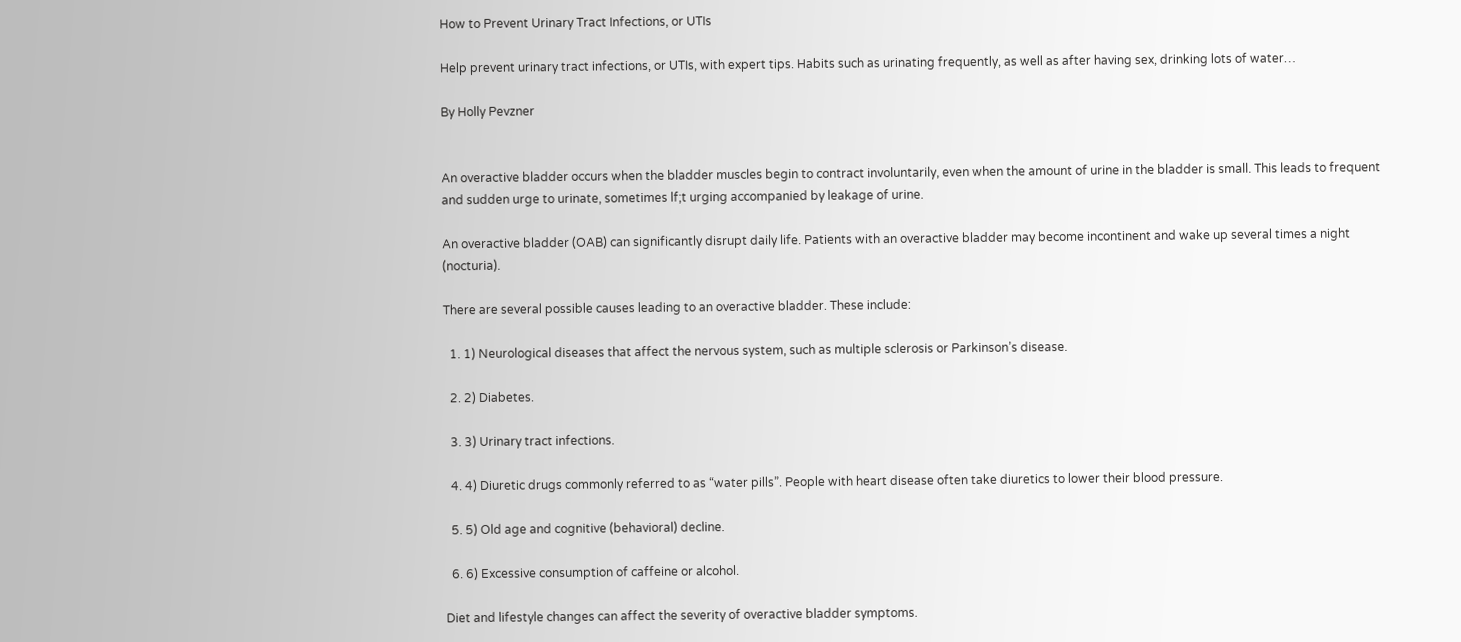How to Prevent Urinary Tract Infections, or UTIs

Help prevent urinary tract infections, or UTIs, with expert tips. Habits such as urinating frequently, as well as after having sex, drinking lots of water…

By Holly Pevzner


An overactive bladder occurs when the bladder muscles begin to contract involuntarily, even when the amount of urine in the bladder is small. This leads to frequent and sudden urge to urinate, sometimes lf;t urging accompanied by leakage of urine.

An overactive bladder (OAB) can significantly disrupt daily life. Patients with an overactive bladder may become incontinent and wake up several times a night (nocturia).

There are several possible causes leading to an overactive bladder. These include:

  1. 1) Neurological diseases that affect the nervous system, such as multiple sclerosis or Parkinson’s disease.

  2. 2) Diabetes.

  3. 3) Urinary tract infections.

  4. 4) Diuretic drugs commonly referred to as “water pills”. People with heart disease often take diuretics to lower their blood pressure.

  5. 5) Old age and cognitive (behavioral) decline.

  6. 6) Excessive consumption of caffeine or alcohol.

Diet and lifestyle changes can affect the severity of overactive bladder symptoms.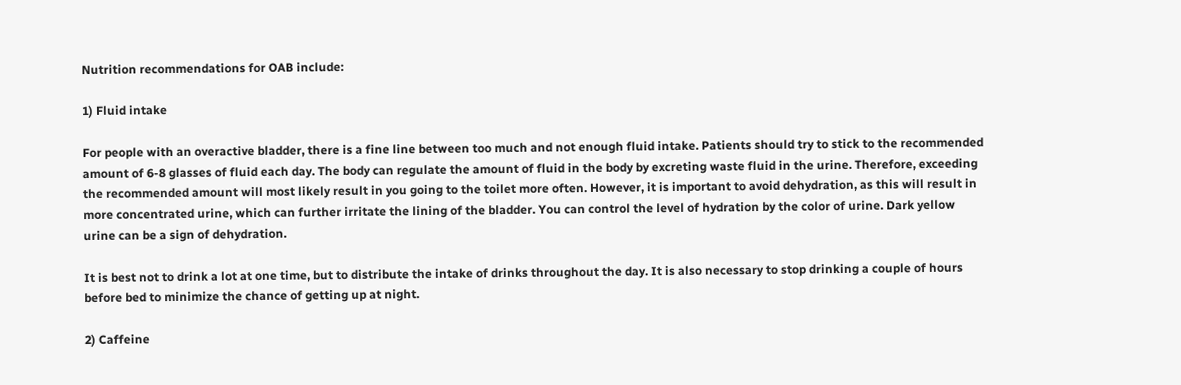Nutrition recommendations for OAB include:

1) Fluid intake

For people with an overactive bladder, there is a fine line between too much and not enough fluid intake. Patients should try to stick to the recommended amount of 6-8 glasses of fluid each day. The body can regulate the amount of fluid in the body by excreting waste fluid in the urine. Therefore, exceeding the recommended amount will most likely result in you going to the toilet more often. However, it is important to avoid dehydration, as this will result in more concentrated urine, which can further irritate the lining of the bladder. You can control the level of hydration by the color of urine. Dark yellow urine can be a sign of dehydration.

It is best not to drink a lot at one time, but to distribute the intake of drinks throughout the day. It is also necessary to stop drinking a couple of hours before bed to minimize the chance of getting up at night.

2) Caffeine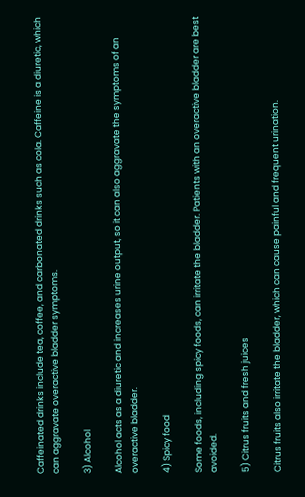Caffeinated drinks include tea, coffee, and carbonated drinks such as cola. Caffeine is a diuretic, which can aggravate overactive bladder symptoms.

3) Alcohol

Alcohol acts as a diuretic and increases urine output, so it can also aggravate the symptoms of an overactive bladder.

4) Spicy food

Some foods, including spicy foods, can irritate the bladder. Patients with an overactive bladder are best avoided.

5) Citrus fruits and fresh juices

Citrus fruits also irritate the bladder, which can cause painful and frequent urination.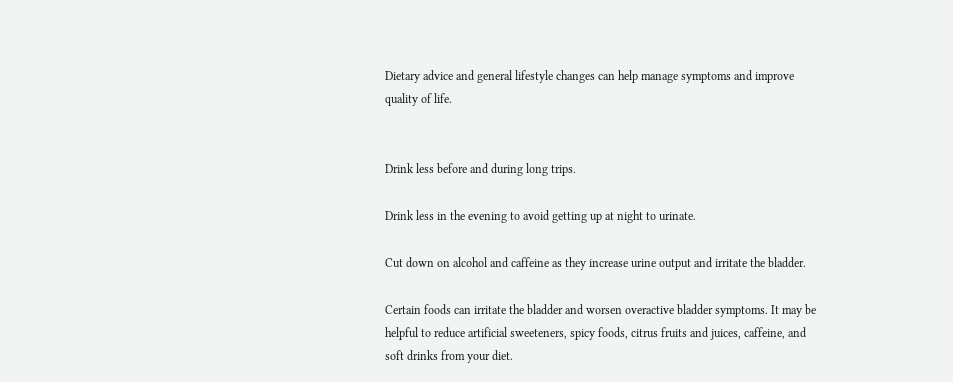Dietary advice and general lifestyle changes can help manage symptoms and improve quality of life.


Drink less before and during long trips.

Drink less in the evening to avoid getting up at night to urinate.

Cut down on alcohol and caffeine as they increase urine output and irritate the bladder.

Certain foods can irritate the bladder and worsen overactive bladder symptoms. It may be helpful to reduce artificial sweeteners, spicy foods, citrus fruits and juices, caffeine, and soft drinks from your diet.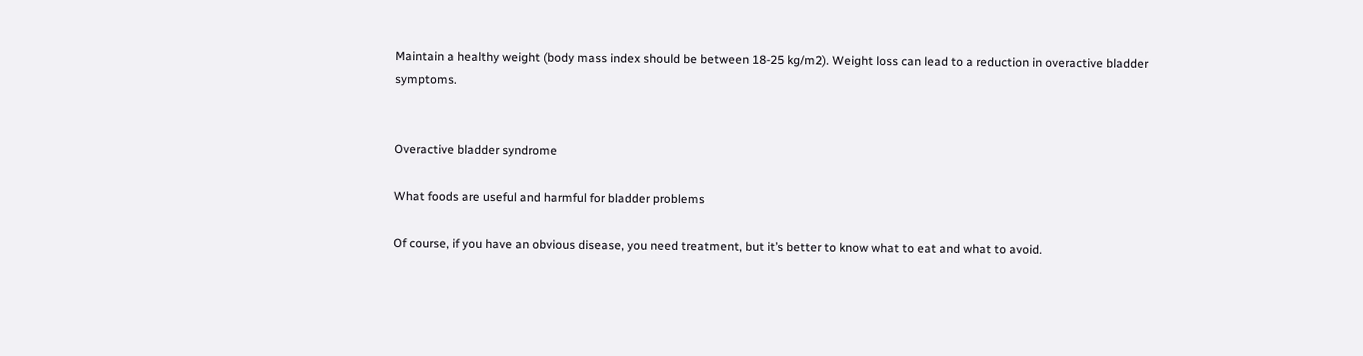Maintain a healthy weight (body mass index should be between 18-25 kg/m2). Weight loss can lead to a reduction in overactive bladder symptoms.


Overactive bladder syndrome

What foods are useful and harmful for bladder problems

Of course, if you have an obvious disease, you need treatment, but it’s better to know what to eat and what to avoid.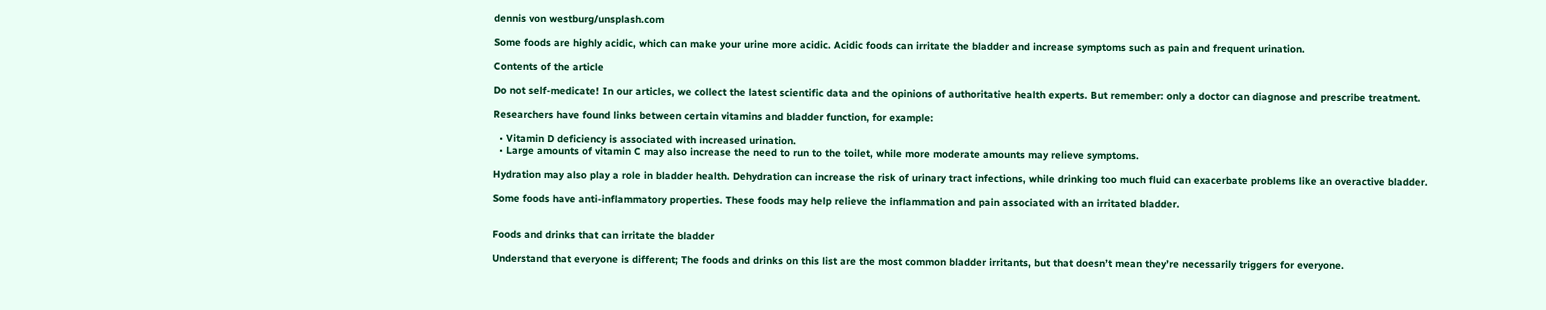dennis von westburg/unsplash.com

Some foods are highly acidic, which can make your urine more acidic. Acidic foods can irritate the bladder and increase symptoms such as pain and frequent urination.

Contents of the article

Do not self-medicate! In our articles, we collect the latest scientific data and the opinions of authoritative health experts. But remember: only a doctor can diagnose and prescribe treatment.

Researchers have found links between certain vitamins and bladder function, for example:

  • Vitamin D deficiency is associated with increased urination.
  • Large amounts of vitamin C may also increase the need to run to the toilet, while more moderate amounts may relieve symptoms.

Hydration may also play a role in bladder health. Dehydration can increase the risk of urinary tract infections, while drinking too much fluid can exacerbate problems like an overactive bladder.

Some foods have anti-inflammatory properties. These foods may help relieve the inflammation and pain associated with an irritated bladder.


Foods and drinks that can irritate the bladder

Understand that everyone is different; The foods and drinks on this list are the most common bladder irritants, but that doesn’t mean they’re necessarily triggers for everyone.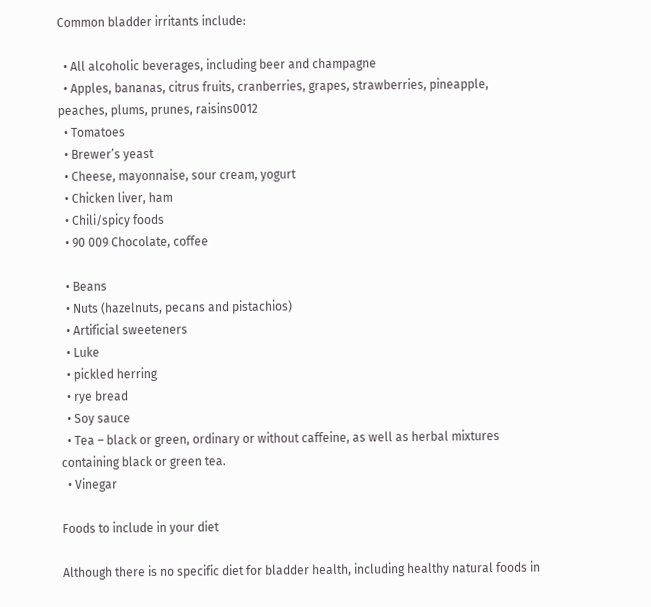Common bladder irritants include:

  • All alcoholic beverages, including beer and champagne
  • Apples, bananas, citrus fruits, cranberries, grapes, strawberries, pineapple, peaches, plums, prunes, raisins0012
  • Tomatoes
  • Brewer’s yeast
  • Cheese, mayonnaise, sour cream, yogurt
  • Chicken liver, ham
  • Chili/spicy foods
  • 90 009 Chocolate, coffee

  • Beans
  • Nuts (hazelnuts, pecans and pistachios)
  • Artificial sweeteners
  • Luke
  • pickled herring
  • rye bread
  • Soy sauce
  • Tea – black or green, ordinary or without caffeine, as well as herbal mixtures containing black or green tea.
  • Vinegar

Foods to include in your diet

Although there is no specific diet for bladder health, including healthy natural foods in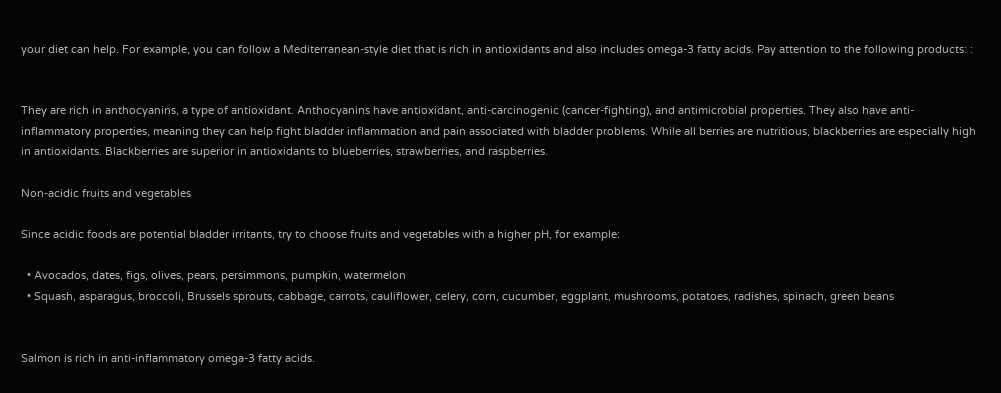your diet can help. For example, you can follow a Mediterranean-style diet that is rich in antioxidants and also includes omega-3 fatty acids. Pay attention to the following products: :


They are rich in anthocyanins, a type of antioxidant. Anthocyanins have antioxidant, anti-carcinogenic (cancer-fighting), and antimicrobial properties. They also have anti-inflammatory properties, meaning they can help fight bladder inflammation and pain associated with bladder problems. While all berries are nutritious, blackberries are especially high in antioxidants. Blackberries are superior in antioxidants to blueberries, strawberries, and raspberries.

Non-acidic fruits and vegetables

Since acidic foods are potential bladder irritants, try to choose fruits and vegetables with a higher pH, for example:

  • Avocados, dates, figs, olives, pears, persimmons, pumpkin, watermelon
  • Squash, asparagus, broccoli, Brussels sprouts, cabbage, carrots, cauliflower, celery, corn, cucumber, eggplant, mushrooms, potatoes, radishes, spinach, green beans


Salmon is rich in anti-inflammatory omega-3 fatty acids.